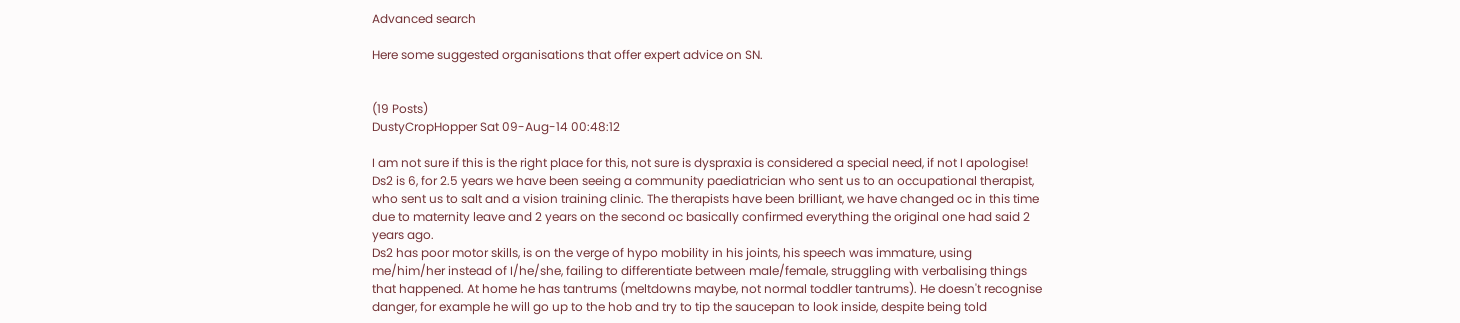Advanced search

Here some suggested organisations that offer expert advice on SN.


(19 Posts)
DustyCropHopper Sat 09-Aug-14 00:48:12

I am not sure if this is the right place for this, not sure is dyspraxia is considered a special need, if not I apologise! Ds2 is 6, for 2.5 years we have been seeing a community paediatrician who sent us to an occupational therapist, who sent us to salt and a vision training clinic. The therapists have been brilliant, we have changed oc in this time due to maternity leave and 2 years on the second oc basically confirmed everything the original one had said 2 years ago.
Ds2 has poor motor skills, is on the verge of hypo mobility in his joints, his speech was immature, using me/him/her instead of I/he/she, failing to differentiate between male/female, struggling with verbalising things that happened. At home he has tantrums (meltdowns maybe, not normal toddler tantrums). He doesn't recognise danger, for example he will go up to the hob and try to tip the saucepan to look inside, despite being told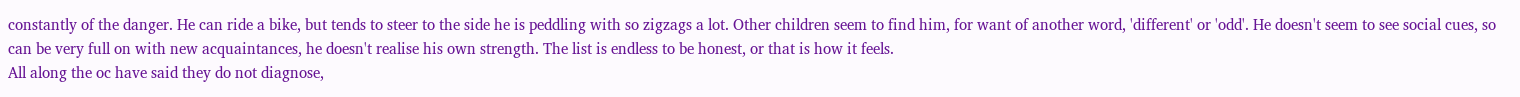constantly of the danger. He can ride a bike, but tends to steer to the side he is peddling with so zigzags a lot. Other children seem to find him, for want of another word, 'different' or 'odd'. He doesn't seem to see social cues, so can be very full on with new acquaintances, he doesn't realise his own strength. The list is endless to be honest, or that is how it feels.
All along the oc have said they do not diagnose,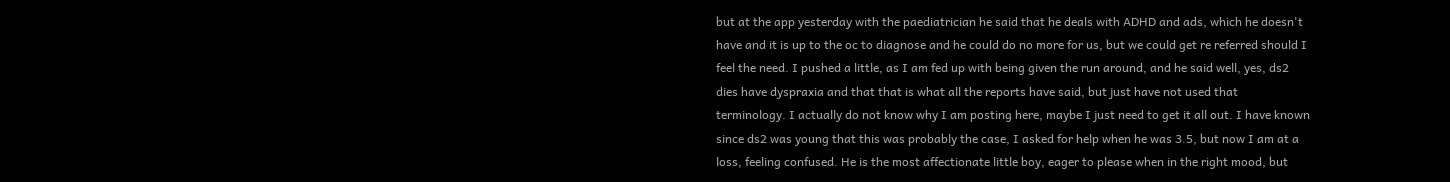but at the app yesterday with the paediatrician he said that he deals with ADHD and ads, which he doesn't have and it is up to the oc to diagnose and he could do no more for us, but we could get re referred should I feel the need. I pushed a little, as I am fed up with being given the run around, and he said well, yes, ds2 dies have dyspraxia and that that is what all the reports have said, but just have not used that terminology. I actually do not know why I am posting here, maybe I just need to get it all out. I have known since ds2 was young that this was probably the case, I asked for help when he was 3.5, but now I am at a loss, feeling confused. He is the most affectionate little boy, eager to please when in the right mood, but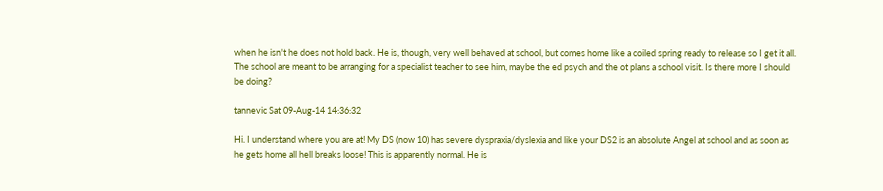when he isn't he does not hold back. He is, though, very well behaved at school, but comes home like a coiled spring ready to release so I get it all.
The school are meant to be arranging for a specialist teacher to see him, maybe the ed psych and the ot plans a school visit. Is there more I should be doing?

tannevic Sat 09-Aug-14 14:36:32

Hi. I understand where you are at! My DS (now 10) has severe dyspraxia/dyslexia and like your DS2 is an absolute Angel at school and as soon as he gets home all hell breaks loose! This is apparently normal. He is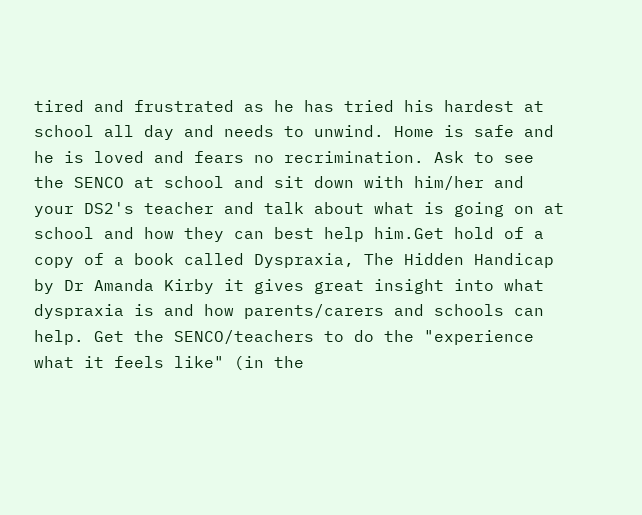tired and frustrated as he has tried his hardest at school all day and needs to unwind. Home is safe and he is loved and fears no recrimination. Ask to see the SENCO at school and sit down with him/her and your DS2's teacher and talk about what is going on at school and how they can best help him.Get hold of a copy of a book called Dyspraxia, The Hidden Handicap by Dr Amanda Kirby it gives great insight into what dyspraxia is and how parents/carers and schools can help. Get the SENCO/teachers to do the "experience what it feels like" (in the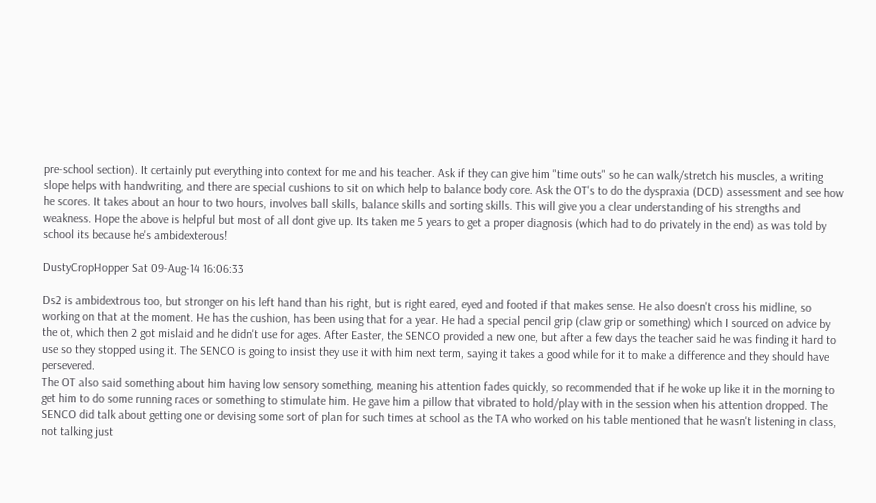pre-school section). It certainly put everything into context for me and his teacher. Ask if they can give him "time outs" so he can walk/stretch his muscles, a writing slope helps with handwriting, and there are special cushions to sit on which help to balance body core. Ask the OT's to do the dyspraxia (DCD) assessment and see how he scores. It takes about an hour to two hours, involves ball skills, balance skills and sorting skills. This will give you a clear understanding of his strengths and weakness. Hope the above is helpful but most of all dont give up. Its taken me 5 years to get a proper diagnosis (which had to do privately in the end) as was told by school its because he's ambidexterous!

DustyCropHopper Sat 09-Aug-14 16:06:33

Ds2 is ambidextrous too, but stronger on his left hand than his right, but is right eared, eyed and footed if that makes sense. He also doesn't cross his midline, so working on that at the moment. He has the cushion, has been using that for a year. He had a special pencil grip (claw grip or something) which I sourced on advice by the ot, which then 2 got mislaid and he didn't use for ages. After Easter, the SENCO provided a new one, but after a few days the teacher said he was finding it hard to use so they stopped using it. The SENCO is going to insist they use it with him next term, saying it takes a good while for it to make a difference and they should have persevered.
The OT also said something about him having low sensory something, meaning his attention fades quickly, so recommended that if he woke up like it in the morning to get him to do some running races or something to stimulate him. He gave him a pillow that vibrated to hold/play with in the session when his attention dropped. The SENCO did talk about getting one or devising some sort of plan for such times at school as the TA who worked on his table mentioned that he wasn't listening in class, not talking just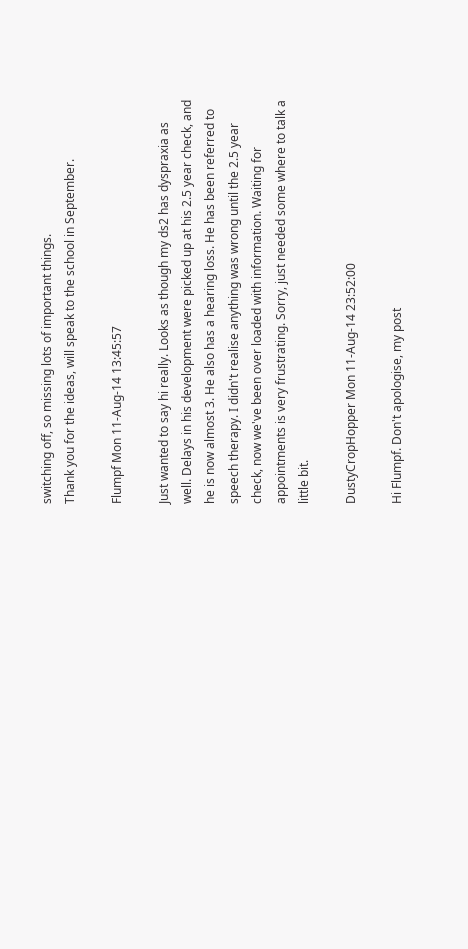switching off, so missing lots of important things.
Thank you for the ideas, will speak to the school in September.

Flumpf Mon 11-Aug-14 13:45:57

Just wanted to say hi really. Looks as though my ds2 has dyspraxia as well. Delays in his development were picked up at his 2.5 year check, and he is now almost 3. He also has a hearing loss. He has been referred to speech therapy. I didn't realise anything was wrong until the 2.5 year check, now we've been over loaded with information. Waiting for appointments is very frustrating. Sorry, just needed some where to talk a little bit.

DustyCropHopper Mon 11-Aug-14 23:52:00

Hi Flumpf. Don't apologise, my post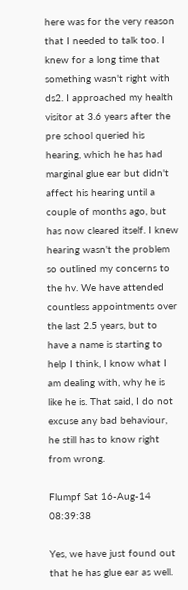here was for the very reason that I needed to talk too. I knew for a long time that something wasn't right with ds2. I approached my health visitor at 3.6 years after the pre school queried his hearing, which he has had marginal glue ear but didn't affect his hearing until a couple of months ago, but has now cleared itself. I knew hearing wasn't the problem so outlined my concerns to the hv. We have attended countless appointments over the last 2.5 years, but to have a name is starting to help I think, I know what I am dealing with, why he is like he is. That said, I do not excuse any bad behaviour, he still has to know right from wrong.

Flumpf Sat 16-Aug-14 08:39:38

Yes, we have just found out that he has glue ear as well.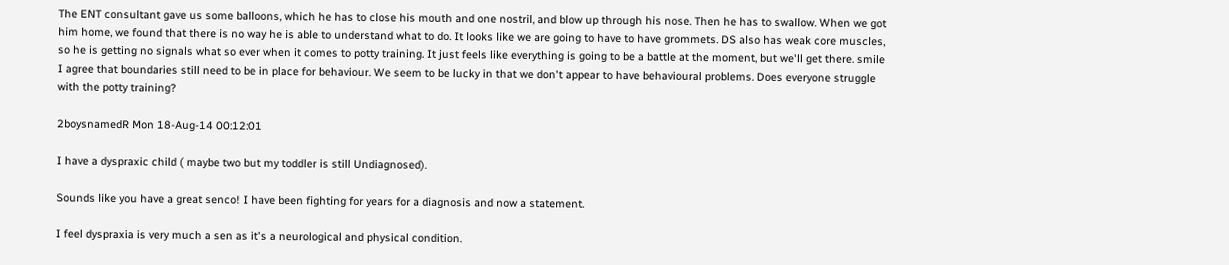The ENT consultant gave us some balloons, which he has to close his mouth and one nostril, and blow up through his nose. Then he has to swallow. When we got him home, we found that there is no way he is able to understand what to do. It looks like we are going to have to have grommets. DS also has weak core muscles, so he is getting no signals what so ever when it comes to potty training. It just feels like everything is going to be a battle at the moment, but we'll get there. smile I agree that boundaries still need to be in place for behaviour. We seem to be lucky in that we don't appear to have behavioural problems. Does everyone struggle with the potty training?

2boysnamedR Mon 18-Aug-14 00:12:01

I have a dyspraxic child ( maybe two but my toddler is still Undiagnosed).

Sounds like you have a great senco! I have been fighting for years for a diagnosis and now a statement.

I feel dyspraxia is very much a sen as it's a neurological and physical condition.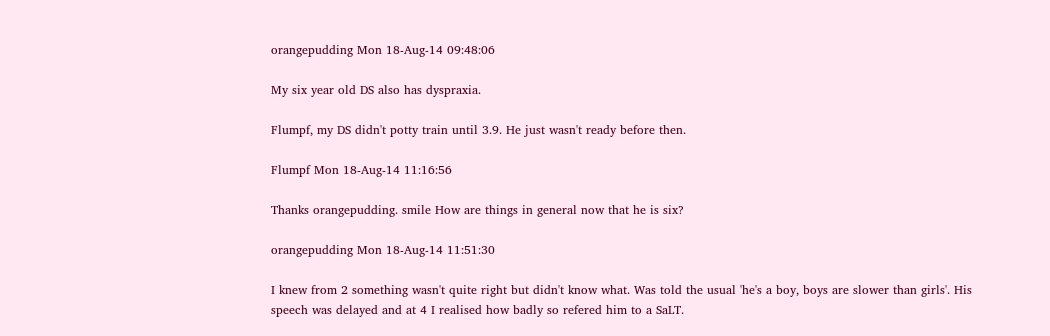orangepudding Mon 18-Aug-14 09:48:06

My six year old DS also has dyspraxia.

Flumpf, my DS didn't potty train until 3.9. He just wasn't ready before then.

Flumpf Mon 18-Aug-14 11:16:56

Thanks orangepudding. smile How are things in general now that he is six?

orangepudding Mon 18-Aug-14 11:51:30

I knew from 2 something wasn't quite right but didn't know what. Was told the usual 'he's a boy, boys are slower than girls'. His speech was delayed and at 4 I realised how badly so refered him to a SaLT.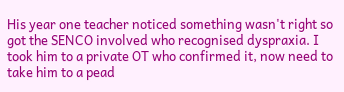His year one teacher noticed something wasn't right so got the SENCO involved who recognised dyspraxia. I took him to a private OT who confirmed it, now need to take him to a pead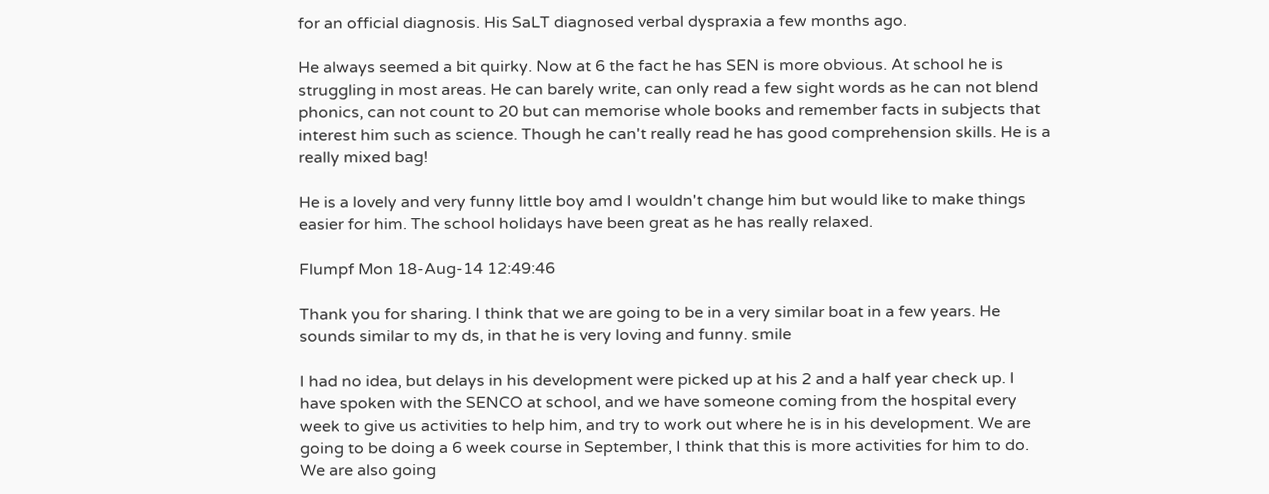for an official diagnosis. His SaLT diagnosed verbal dyspraxia a few months ago.

He always seemed a bit quirky. Now at 6 the fact he has SEN is more obvious. At school he is struggling in most areas. He can barely write, can only read a few sight words as he can not blend phonics, can not count to 20 but can memorise whole books and remember facts in subjects that interest him such as science. Though he can't really read he has good comprehension skills. He is a really mixed bag!

He is a lovely and very funny little boy amd I wouldn't change him but would like to make things easier for him. The school holidays have been great as he has really relaxed.

Flumpf Mon 18-Aug-14 12:49:46

Thank you for sharing. I think that we are going to be in a very similar boat in a few years. He sounds similar to my ds, in that he is very loving and funny. smile

I had no idea, but delays in his development were picked up at his 2 and a half year check up. I have spoken with the SENCO at school, and we have someone coming from the hospital every week to give us activities to help him, and try to work out where he is in his development. We are going to be doing a 6 week course in September, I think that this is more activities for him to do. We are also going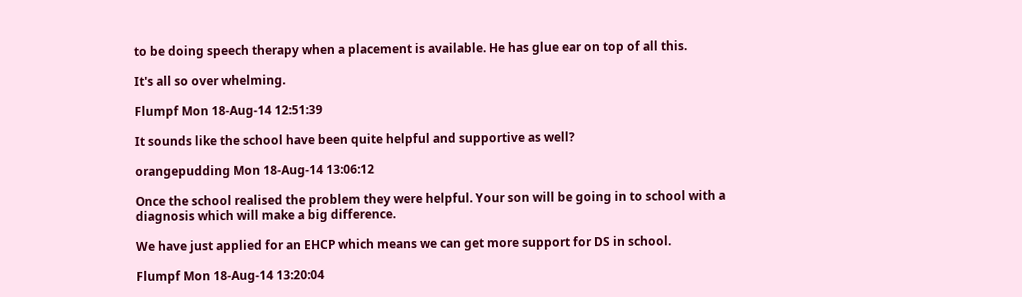to be doing speech therapy when a placement is available. He has glue ear on top of all this.

It's all so over whelming.

Flumpf Mon 18-Aug-14 12:51:39

It sounds like the school have been quite helpful and supportive as well?

orangepudding Mon 18-Aug-14 13:06:12

Once the school realised the problem they were helpful. Your son will be going in to school with a diagnosis which will make a big difference.

We have just applied for an EHCP which means we can get more support for DS in school.

Flumpf Mon 18-Aug-14 13:20:04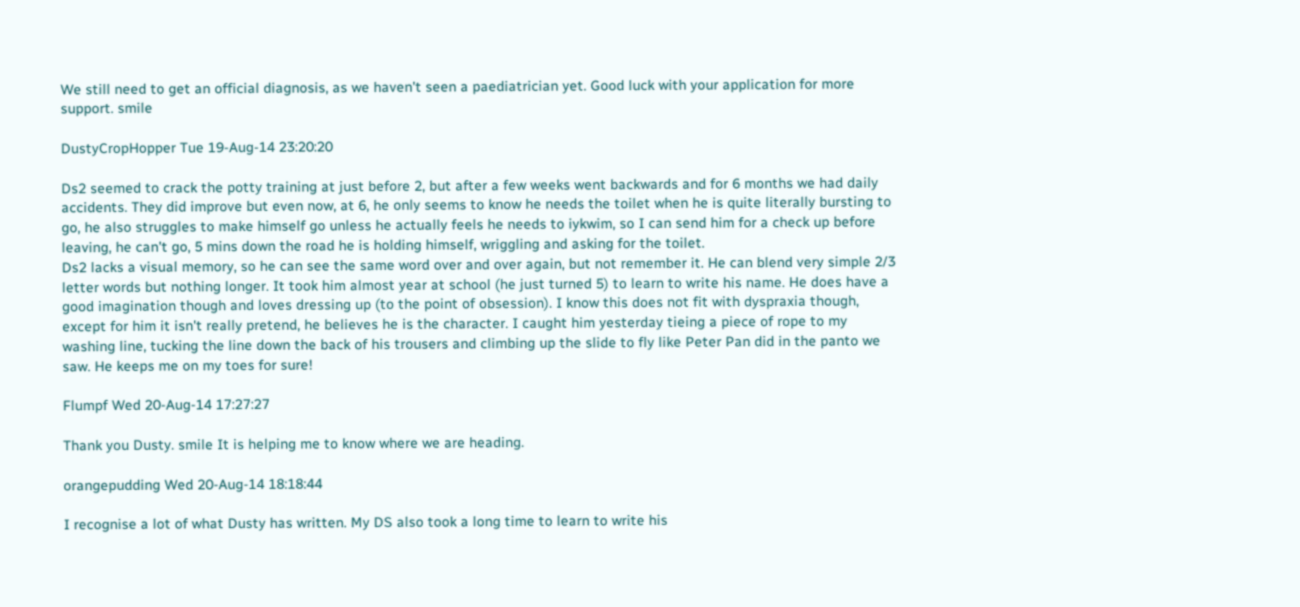We still need to get an official diagnosis, as we haven't seen a paediatrician yet. Good luck with your application for more support. smile

DustyCropHopper Tue 19-Aug-14 23:20:20

Ds2 seemed to crack the potty training at just before 2, but after a few weeks went backwards and for 6 months we had daily accidents. They did improve but even now, at 6, he only seems to know he needs the toilet when he is quite literally bursting to go, he also struggles to make himself go unless he actually feels he needs to iykwim, so I can send him for a check up before leaving, he can't go, 5 mins down the road he is holding himself, wriggling and asking for the toilet.
Ds2 lacks a visual memory, so he can see the same word over and over again, but not remember it. He can blend very simple 2/3 letter words but nothing longer. It took him almost year at school (he just turned 5) to learn to write his name. He does have a good imagination though and loves dressing up (to the point of obsession). I know this does not fit with dyspraxia though, except for him it isn't really pretend, he believes he is the character. I caught him yesterday tieing a piece of rope to my washing line, tucking the line down the back of his trousers and climbing up the slide to fly like Peter Pan did in the panto we saw. He keeps me on my toes for sure!

Flumpf Wed 20-Aug-14 17:27:27

Thank you Dusty. smile It is helping me to know where we are heading.

orangepudding Wed 20-Aug-14 18:18:44

I recognise a lot of what Dusty has written. My DS also took a long time to learn to write his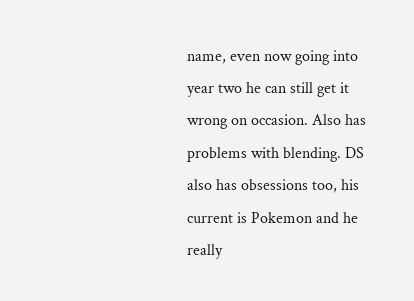name, even now going into year two he can still get it wrong on occasion. Also has problems with blending. DS also has obsessions too, his current is Pokemon and he really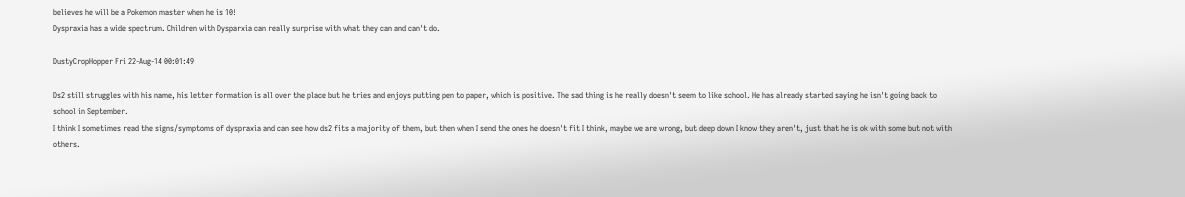believes he will be a Pokemon master when he is 10!
Dyspraxia has a wide spectrum. Children with Dysparxia can really surprise with what they can and can't do.

DustyCropHopper Fri 22-Aug-14 00:01:49

Ds2 still struggles with his name, his letter formation is all over the place but he tries and enjoys putting pen to paper, which is positive. The sad thing is he really doesn't seem to like school. He has already started saying he isn't going back to school in September.
I think I sometimes read the signs/symptoms of dyspraxia and can see how ds2 fits a majority of them, but then when I send the ones he doesn't fit I think, maybe we are wrong, but deep down I know they aren't, just that he is ok with some but not with others.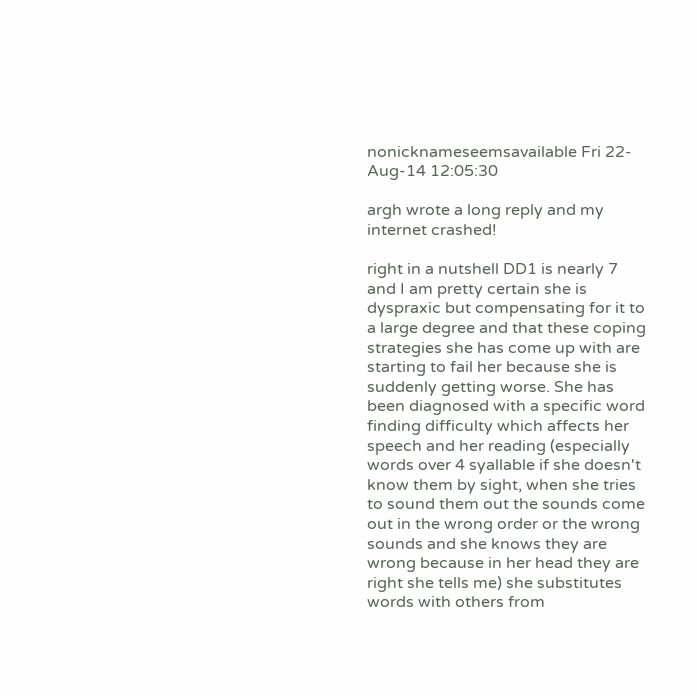nonicknameseemsavailable Fri 22-Aug-14 12:05:30

argh wrote a long reply and my internet crashed!

right in a nutshell DD1 is nearly 7 and I am pretty certain she is dyspraxic but compensating for it to a large degree and that these coping strategies she has come up with are starting to fail her because she is suddenly getting worse. She has been diagnosed with a specific word finding difficulty which affects her speech and her reading (especially words over 4 syallable if she doesn't know them by sight, when she tries to sound them out the sounds come out in the wrong order or the wrong sounds and she knows they are wrong because in her head they are right she tells me) she substitutes words with others from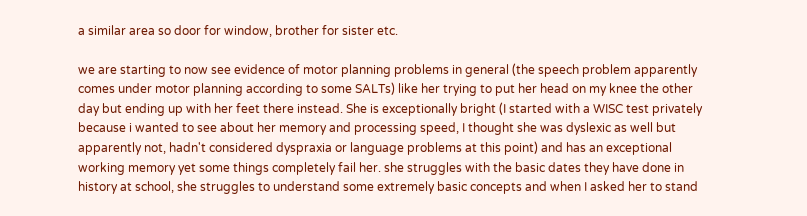a similar area so door for window, brother for sister etc.

we are starting to now see evidence of motor planning problems in general (the speech problem apparently comes under motor planning according to some SALTs) like her trying to put her head on my knee the other day but ending up with her feet there instead. She is exceptionally bright (I started with a WISC test privately because i wanted to see about her memory and processing speed, I thought she was dyslexic as well but apparently not, hadn't considered dyspraxia or language problems at this point) and has an exceptional working memory yet some things completely fail her. she struggles with the basic dates they have done in history at school, she struggles to understand some extremely basic concepts and when I asked her to stand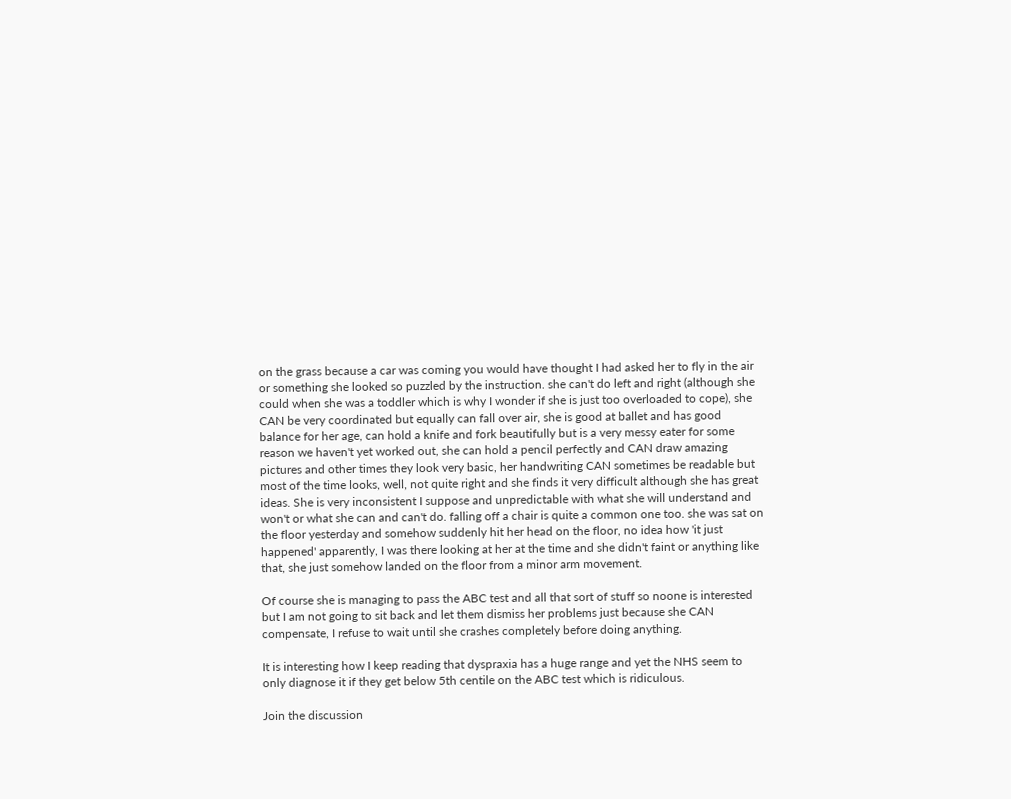on the grass because a car was coming you would have thought I had asked her to fly in the air or something she looked so puzzled by the instruction. she can't do left and right (although she could when she was a toddler which is why I wonder if she is just too overloaded to cope), she CAN be very coordinated but equally can fall over air, she is good at ballet and has good balance for her age, can hold a knife and fork beautifully but is a very messy eater for some reason we haven't yet worked out, she can hold a pencil perfectly and CAN draw amazing pictures and other times they look very basic, her handwriting CAN sometimes be readable but most of the time looks, well, not quite right and she finds it very difficult although she has great ideas. She is very inconsistent I suppose and unpredictable with what she will understand and won't or what she can and can't do. falling off a chair is quite a common one too. she was sat on the floor yesterday and somehow suddenly hit her head on the floor, no idea how 'it just happened' apparently, I was there looking at her at the time and she didn't faint or anything like that, she just somehow landed on the floor from a minor arm movement.

Of course she is managing to pass the ABC test and all that sort of stuff so noone is interested but I am not going to sit back and let them dismiss her problems just because she CAN compensate, I refuse to wait until she crashes completely before doing anything.

It is interesting how I keep reading that dyspraxia has a huge range and yet the NHS seem to only diagnose it if they get below 5th centile on the ABC test which is ridiculous.

Join the discussion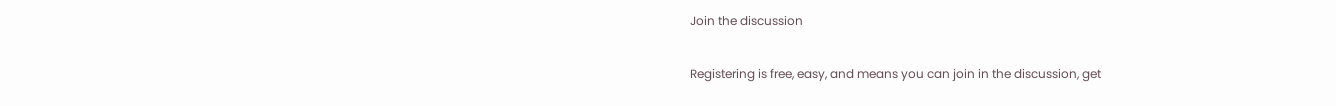Join the discussion

Registering is free, easy, and means you can join in the discussion, get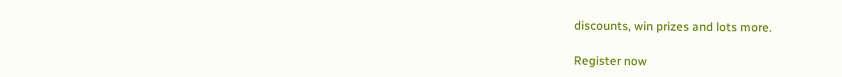discounts, win prizes and lots more.

Register now